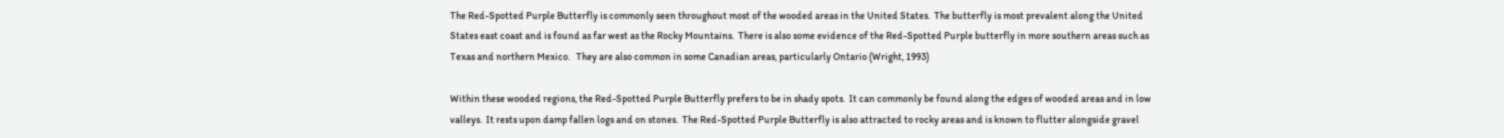The Red-Spotted Purple Butterfly is commonly seen throughout most of the wooded areas in the United States.  The butterfly is most prevalent along the United States east coast and is found as far west as the Rocky Mountains.  There is also some evidence of the Red-Spotted Purple butterfly in more southern areas such as Texas and northern Mexico.   They are also common in some Canadian areas, particularly Ontario (Wright, 1993)

Within these wooded regions, the Red-Spotted Purple Butterfly prefers to be in shady spots.  It can commonly be found along the edges of wooded areas and in low valleys.  It rests upon damp fallen logs and on stones.  The Red-Spotted Purple Butterfly is also attracted to rocky areas and is known to flutter alongside gravel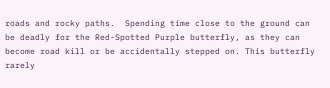roads and rocky paths.  Spending time close to the ground can be deadly for the Red-Spotted Purple butterfly, as they can become road kill or be accidentally stepped on. This butterfly rarely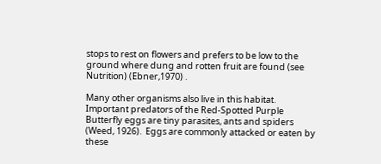stops to rest on flowers and prefers to be low to the ground where dung and rotten fruit are found (see Nutrition) (Ebner,1970) .

Many other organisms also live in this habitat.  Important predators of the Red-Spotted Purple Butterfly eggs are tiny parasites, ants and spiders (Weed, 1926).  Eggs are commonly attacked or eaten by these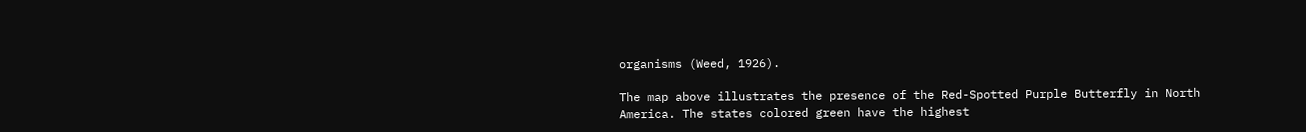organisms (Weed, 1926).

The map above illustrates the presence of the Red-Spotted Purple Butterfly in North America. The states colored green have the highest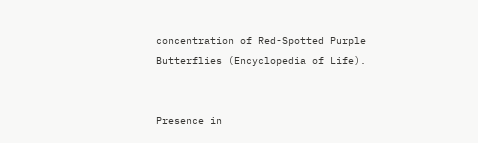concentration of Red-Spotted Purple Butterflies (Encyclopedia of Life).


Presence in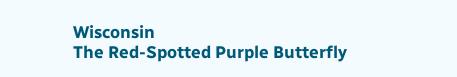Wisconsin
The Red-Spotted Purple Butterfly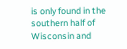is only found in the southern half of Wisconsin and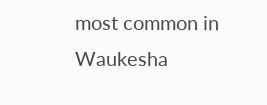most common in Waukesha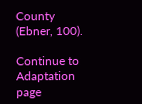County (Ebner, 100).

Continue to Adaptation page